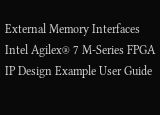External Memory Interfaces Intel Agilex® 7 M-Series FPGA IP Design Example User Guide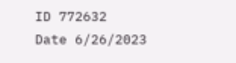ID 772632
Date 6/26/2023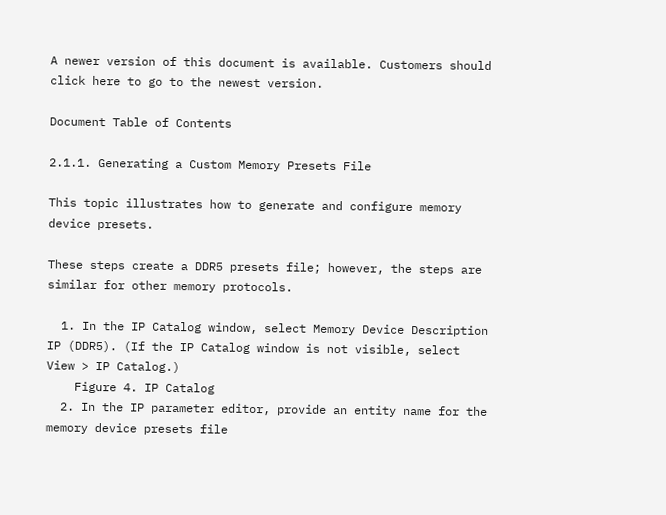A newer version of this document is available. Customers should click here to go to the newest version.

Document Table of Contents

2.1.1. Generating a Custom Memory Presets File

This topic illustrates how to generate and configure memory device presets.

These steps create a DDR5 presets file; however, the steps are similar for other memory protocols.

  1. In the IP Catalog window, select Memory Device Description IP (DDR5). (If the IP Catalog window is not visible, select View > IP Catalog.)
    Figure 4. IP Catalog
  2. In the IP parameter editor, provide an entity name for the memory device presets file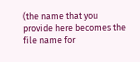(the name that you provide here becomes the file name for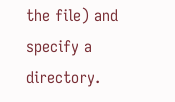the file) and specify a directory.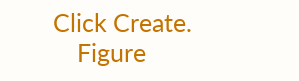Click Create.
    Figure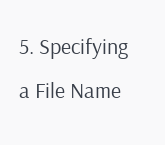5. Specifying a File Name